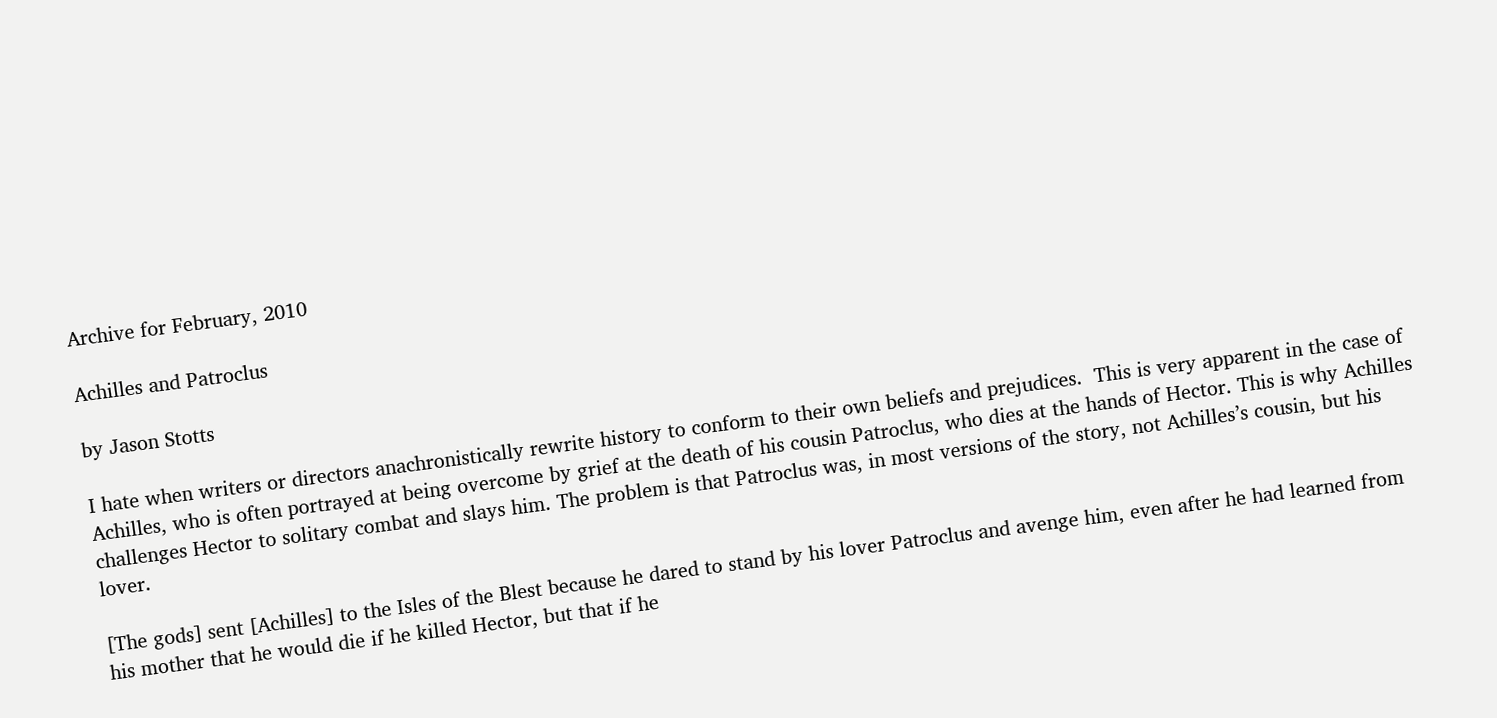Archive for February, 2010

Achilles and Patroclus

by Jason Stotts

I hate when writers or directors anachronistically rewrite history to conform to their own beliefs and prejudices.  This is very apparent in the case of Achilles, who is often portrayed at being overcome by grief at the death of his cousin Patroclus, who dies at the hands of Hector. This is why Achilles challenges Hector to solitary combat and slays him. The problem is that Patroclus was, in most versions of the story, not Achilles’s cousin, but his lover.

[The gods] sent [Achilles] to the Isles of the Blest because he dared to stand by his lover Patroclus and avenge him, even after he had learned from his mother that he would die if he killed Hector, but that if he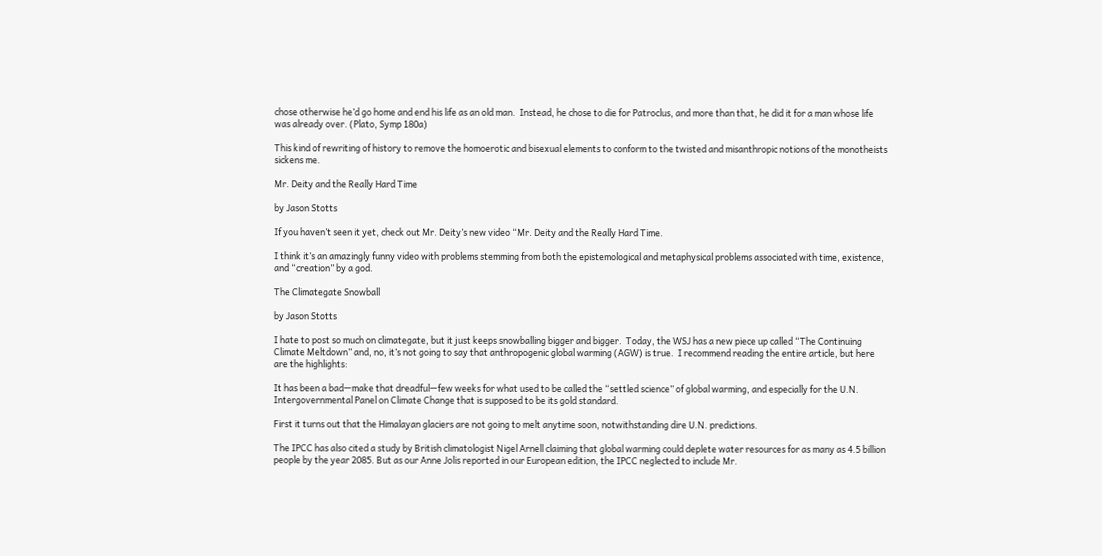chose otherwise he’d go home and end his life as an old man.  Instead, he chose to die for Patroclus, and more than that, he did it for a man whose life was already over. (Plato, Symp 180a)

This kind of rewriting of history to remove the homoerotic and bisexual elements to conform to the twisted and misanthropic notions of the monotheists sickens me.

Mr. Deity and the Really Hard Time

by Jason Stotts

If you haven’t seen it yet, check out Mr. Deity’s new video “Mr. Deity and the Really Hard Time.

I think it’s an amazingly funny video with problems stemming from both the epistemological and metaphysical problems associated with time, existence, and “creation” by a god.

The Climategate Snowball

by Jason Stotts

I hate to post so much on climategate, but it just keeps snowballing bigger and bigger.  Today, the WSJ has a new piece up called “The Continuing Climate Meltdown” and, no, it’s not going to say that anthropogenic global warming (AGW) is true.  I recommend reading the entire article, but here are the highlights:

It has been a bad—make that dreadful—few weeks for what used to be called the “settled science” of global warming, and especially for the U.N. Intergovernmental Panel on Climate Change that is supposed to be its gold standard.

First it turns out that the Himalayan glaciers are not going to melt anytime soon, notwithstanding dire U.N. predictions.

The IPCC has also cited a study by British climatologist Nigel Arnell claiming that global warming could deplete water resources for as many as 4.5 billion people by the year 2085. But as our Anne Jolis reported in our European edition, the IPCC neglected to include Mr.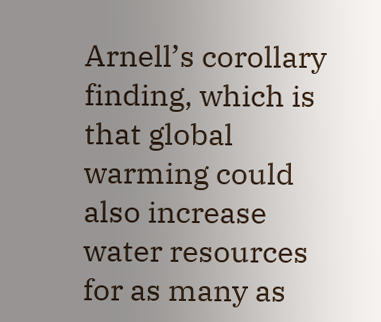Arnell’s corollary finding, which is that global warming could also increase water resources for as many as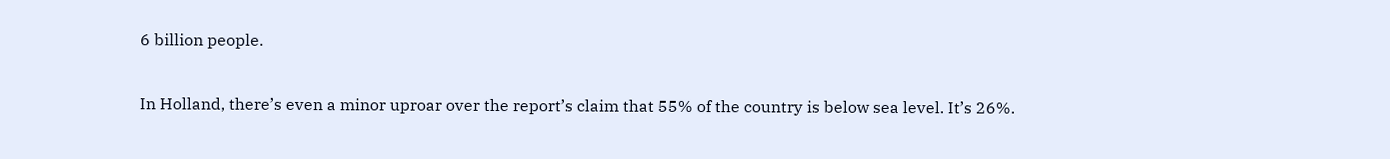6 billion people.

In Holland, there’s even a minor uproar over the report’s claim that 55% of the country is below sea level. It’s 26%.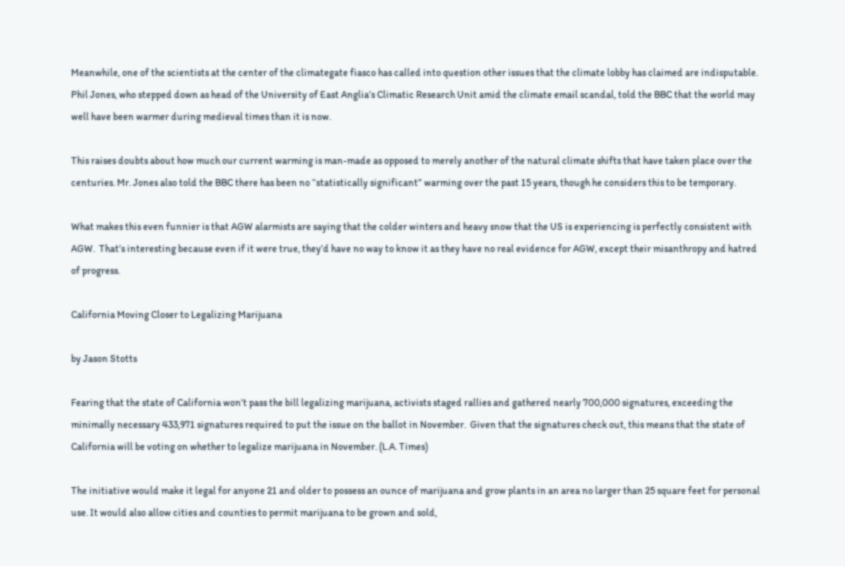Meanwhile, one of the scientists at the center of the climategate fiasco has called into question other issues that the climate lobby has claimed are indisputable. Phil Jones, who stepped down as head of the University of East Anglia’s Climatic Research Unit amid the climate email scandal, told the BBC that the world may well have been warmer during medieval times than it is now.

This raises doubts about how much our current warming is man-made as opposed to merely another of the natural climate shifts that have taken place over the centuries. Mr. Jones also told the BBC there has been no “statistically significant” warming over the past 15 years, though he considers this to be temporary.

What makes this even funnier is that AGW alarmists are saying that the colder winters and heavy snow that the US is experiencing is perfectly consistent with AGW.  That’s interesting because even if it were true, they’d have no way to know it as they have no real evidence for AGW, except their misanthropy and hatred of progress.

California Moving Closer to Legalizing Marijuana

by Jason Stotts

Fearing that the state of California won’t pass the bill legalizing marijuana, activists staged rallies and gathered nearly 700,000 signatures, exceeding the minimally necessary 433,971 signatures required to put the issue on the ballot in November.  Given that the signatures check out, this means that the state of California will be voting on whether to legalize marijuana in November. (L.A. Times)

The initiative would make it legal for anyone 21 and older to possess an ounce of marijuana and grow plants in an area no larger than 25 square feet for personal use. It would also allow cities and counties to permit marijuana to be grown and sold,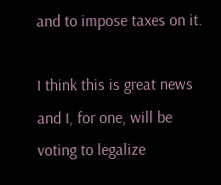and to impose taxes on it.

I think this is great news and I, for one, will be voting to legalize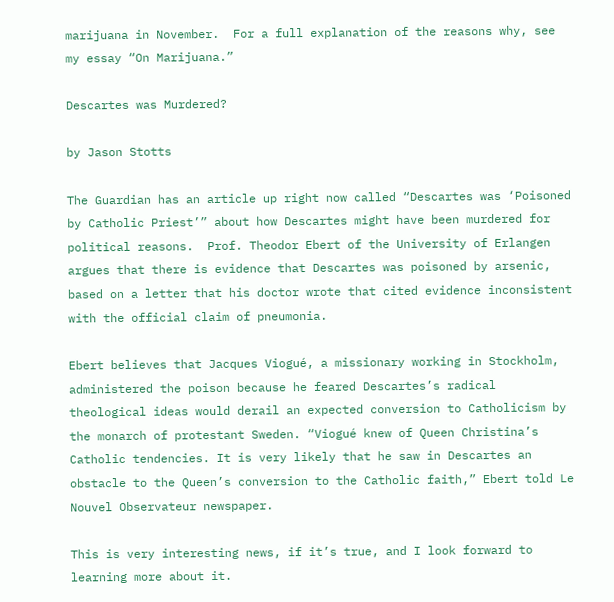marijuana in November.  For a full explanation of the reasons why, see my essay “On Marijuana.”

Descartes was Murdered?

by Jason Stotts

The Guardian has an article up right now called “Descartes was ‘Poisoned by Catholic Priest’” about how Descartes might have been murdered for political reasons.  Prof. Theodor Ebert of the University of Erlangen argues that there is evidence that Descartes was poisoned by arsenic, based on a letter that his doctor wrote that cited evidence inconsistent with the official claim of pneumonia.

Ebert believes that Jacques Viogué, a missionary working in Stockholm, administered the poison because he feared Descartes’s radical theological ideas would derail an expected conversion to Catholicism by the monarch of protestant Sweden. “Viogué knew of Queen Christina’s Catholic tendencies. It is very likely that he saw in Descartes an obstacle to the Queen’s conversion to the Catholic faith,” Ebert told Le Nouvel Observateur newspaper.

This is very interesting news, if it’s true, and I look forward to learning more about it.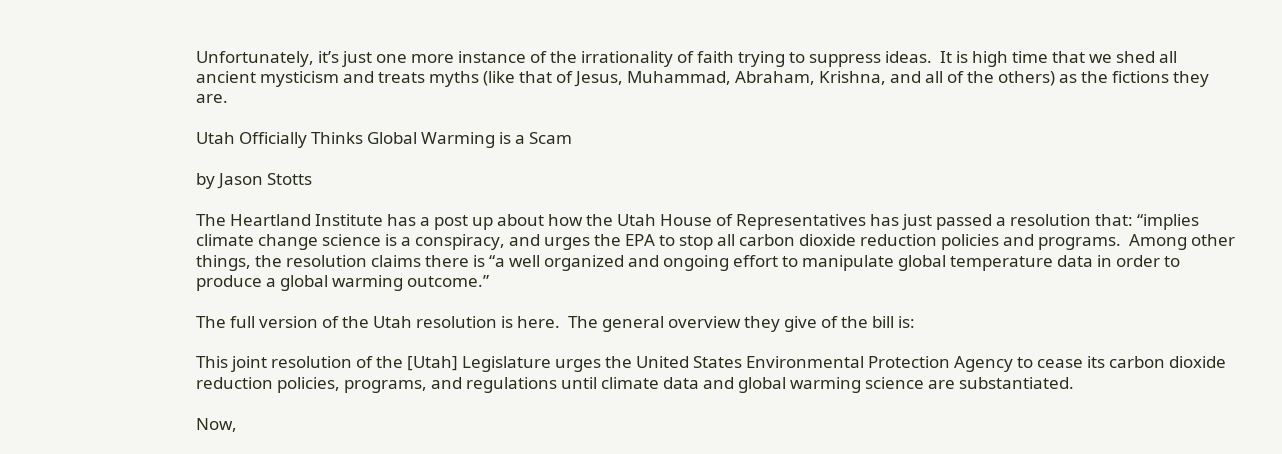Unfortunately, it’s just one more instance of the irrationality of faith trying to suppress ideas.  It is high time that we shed all ancient mysticism and treats myths (like that of Jesus, Muhammad, Abraham, Krishna, and all of the others) as the fictions they are.

Utah Officially Thinks Global Warming is a Scam

by Jason Stotts

The Heartland Institute has a post up about how the Utah House of Representatives has just passed a resolution that: “implies climate change science is a conspiracy, and urges the EPA to stop all carbon dioxide reduction policies and programs.  Among other things, the resolution claims there is “a well organized and ongoing effort to manipulate global temperature data in order to produce a global warming outcome.”

The full version of the Utah resolution is here.  The general overview they give of the bill is:

This joint resolution of the [Utah] Legislature urges the United States Environmental Protection Agency to cease its carbon dioxide reduction policies, programs, and regulations until climate data and global warming science are substantiated.

Now,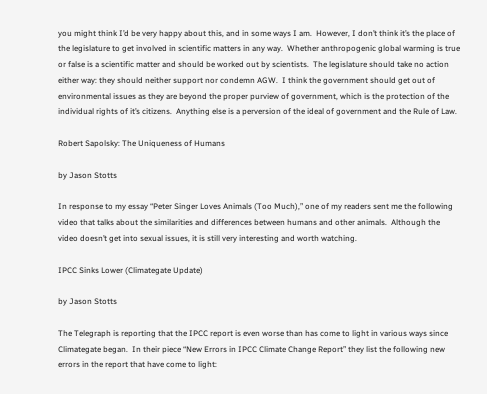you might think I’d be very happy about this, and in some ways I am.  However, I don’t think it’s the place of the legislature to get involved in scientific matters in any way.  Whether anthropogenic global warming is true or false is a scientific matter and should be worked out by scientists.  The legislature should take no action either way: they should neither support nor condemn AGW.  I think the government should get out of environmental issues as they are beyond the proper purview of government, which is the protection of the individual rights of it’s citizens.  Anything else is a perversion of the ideal of government and the Rule of Law.

Robert Sapolsky: The Uniqueness of Humans

by Jason Stotts

In response to my essay “Peter Singer Loves Animals (Too Much),” one of my readers sent me the following video that talks about the similarities and differences between humans and other animals.  Although the video doesn’t get into sexual issues, it is still very interesting and worth watching.

IPCC Sinks Lower (Climategate Update)

by Jason Stotts

The Telegraph is reporting that the IPCC report is even worse than has come to light in various ways since Climategate began.  In their piece “New Errors in IPCC Climate Change Report” they list the following new errors in the report that have come to light: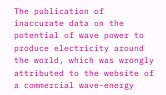The publication of inaccurate data on the potential of wave power to produce electricity around the world, which was wrongly attributed to the website of a commercial wave-energy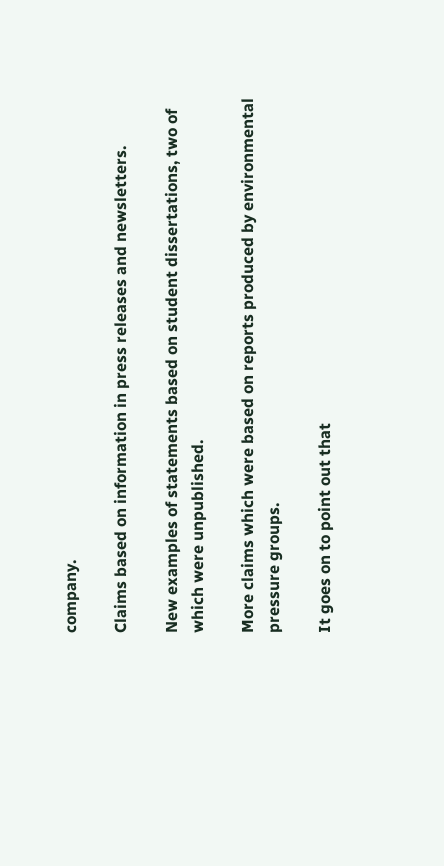company.

Claims based on information in press releases and newsletters.

New examples of statements based on student dissertations, two of which were unpublished.

More claims which were based on reports produced by environmental pressure groups.

It goes on to point out that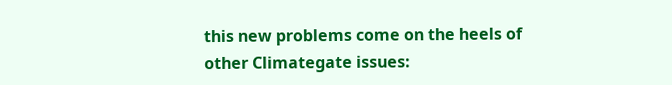this new problems come on the heels of other Climategate issues: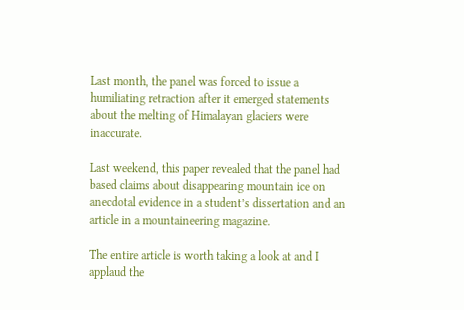Last month, the panel was forced to issue a humiliating retraction after it emerged statements about the melting of Himalayan glaciers were inaccurate.

Last weekend, this paper revealed that the panel had based claims about disappearing mountain ice on anecdotal evidence in a student’s dissertation and an article in a mountaineering magazine.

The entire article is worth taking a look at and I applaud the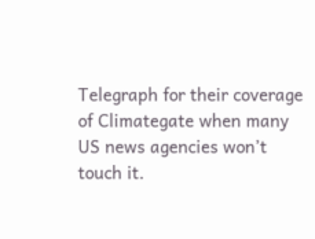Telegraph for their coverage of Climategate when many US news agencies won’t touch it.